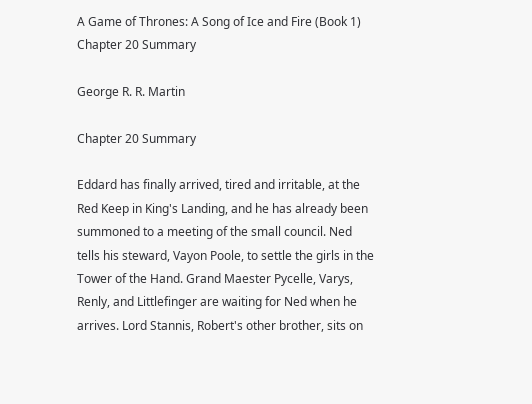A Game of Thrones: A Song of Ice and Fire (Book 1) Chapter 20 Summary

George R. R. Martin

Chapter 20 Summary

Eddard has finally arrived, tired and irritable, at the Red Keep in King's Landing, and he has already been summoned to a meeting of the small council. Ned tells his steward, Vayon Poole, to settle the girls in the Tower of the Hand. Grand Maester Pycelle, Varys, Renly, and Littlefinger are waiting for Ned when he arrives. Lord Stannis, Robert's other brother, sits on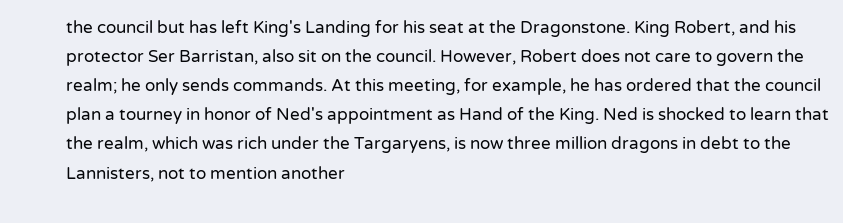the council but has left King's Landing for his seat at the Dragonstone. King Robert, and his protector Ser Barristan, also sit on the council. However, Robert does not care to govern the realm; he only sends commands. At this meeting, for example, he has ordered that the council plan a tourney in honor of Ned's appointment as Hand of the King. Ned is shocked to learn that the realm, which was rich under the Targaryens, is now three million dragons in debt to the Lannisters, not to mention another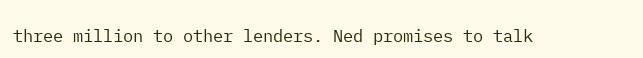three million to other lenders. Ned promises to talk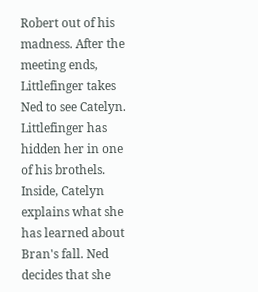Robert out of his madness. After the meeting ends, Littlefinger takes Ned to see Catelyn. Littlefinger has hidden her in one of his brothels. Inside, Catelyn explains what she has learned about Bran's fall. Ned decides that she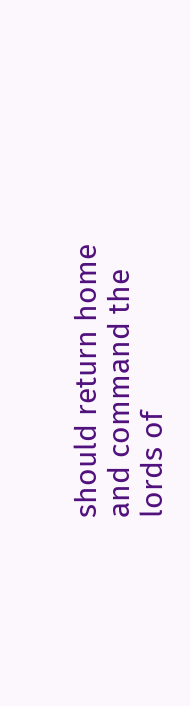should return home and command the lords of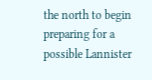the north to begin preparing for a possible Lannister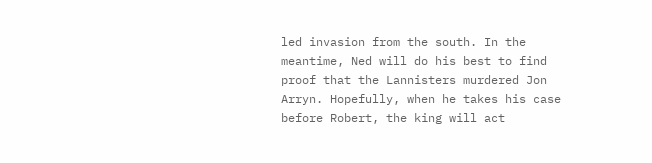led invasion from the south. In the meantime, Ned will do his best to find proof that the Lannisters murdered Jon Arryn. Hopefully, when he takes his case before Robert, the king will act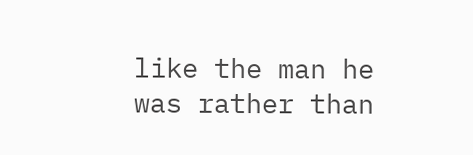like the man he was rather than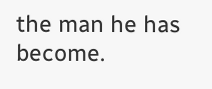the man he has become.